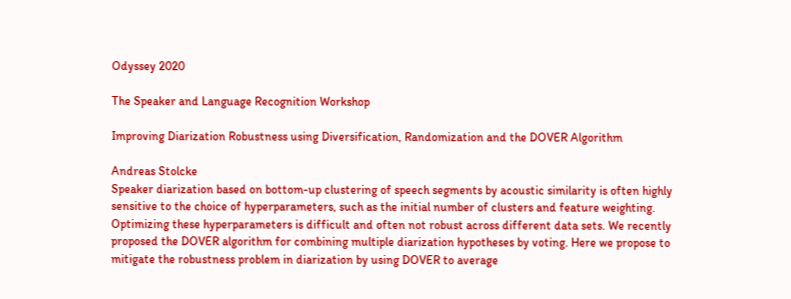Odyssey 2020

The Speaker and Language Recognition Workshop

Improving Diarization Robustness using Diversification, Randomization and the DOVER Algorithm

Andreas Stolcke
Speaker diarization based on bottom-up clustering of speech segments by acoustic similarity is often highly sensitive to the choice of hyperparameters, such as the initial number of clusters and feature weighting. Optimizing these hyperparameters is difficult and often not robust across different data sets. We recently proposed the DOVER algorithm for combining multiple diarization hypotheses by voting. Here we propose to mitigate the robustness problem in diarization by using DOVER to average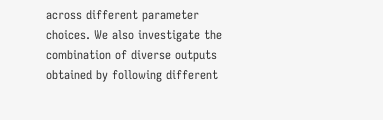across different parameter choices. We also investigate the combination of diverse outputs obtained by following different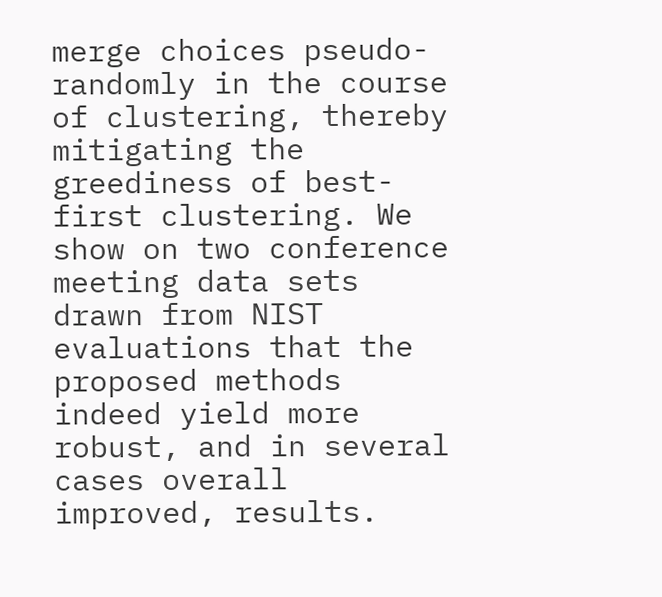merge choices pseudo-randomly in the course of clustering, thereby mitigating the greediness of best-first clustering. We show on two conference meeting data sets drawn from NIST evaluations that the proposed methods indeed yield more robust, and in several cases overall improved, results.